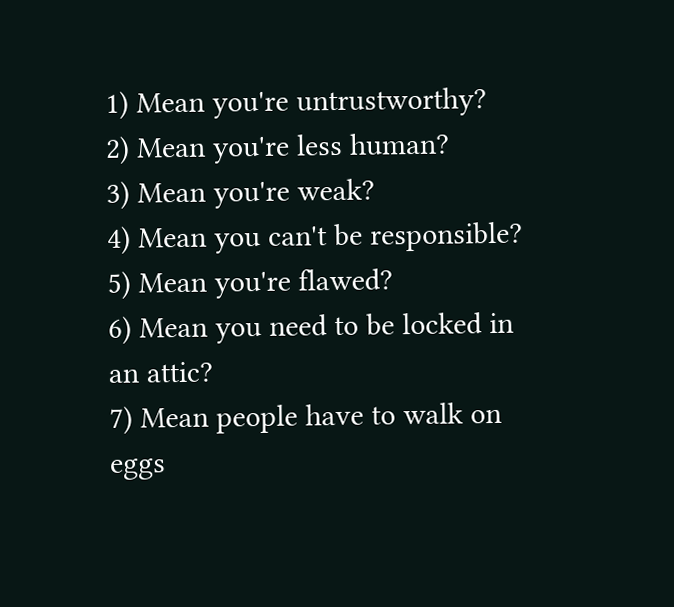1) Mean you're untrustworthy?
2) Mean you're less human?
3) Mean you're weak?
4) Mean you can't be responsible?
5) Mean you're flawed?
6) Mean you need to be locked in an attic?
7) Mean people have to walk on eggs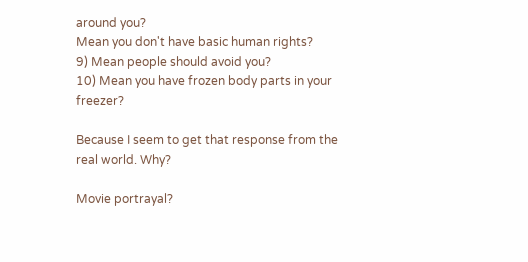around you?
Mean you don't have basic human rights?
9) Mean people should avoid you?
10) Mean you have frozen body parts in your freezer?

Because I seem to get that response from the real world. Why?

Movie portrayal?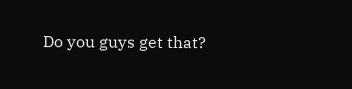Do you guys get that?